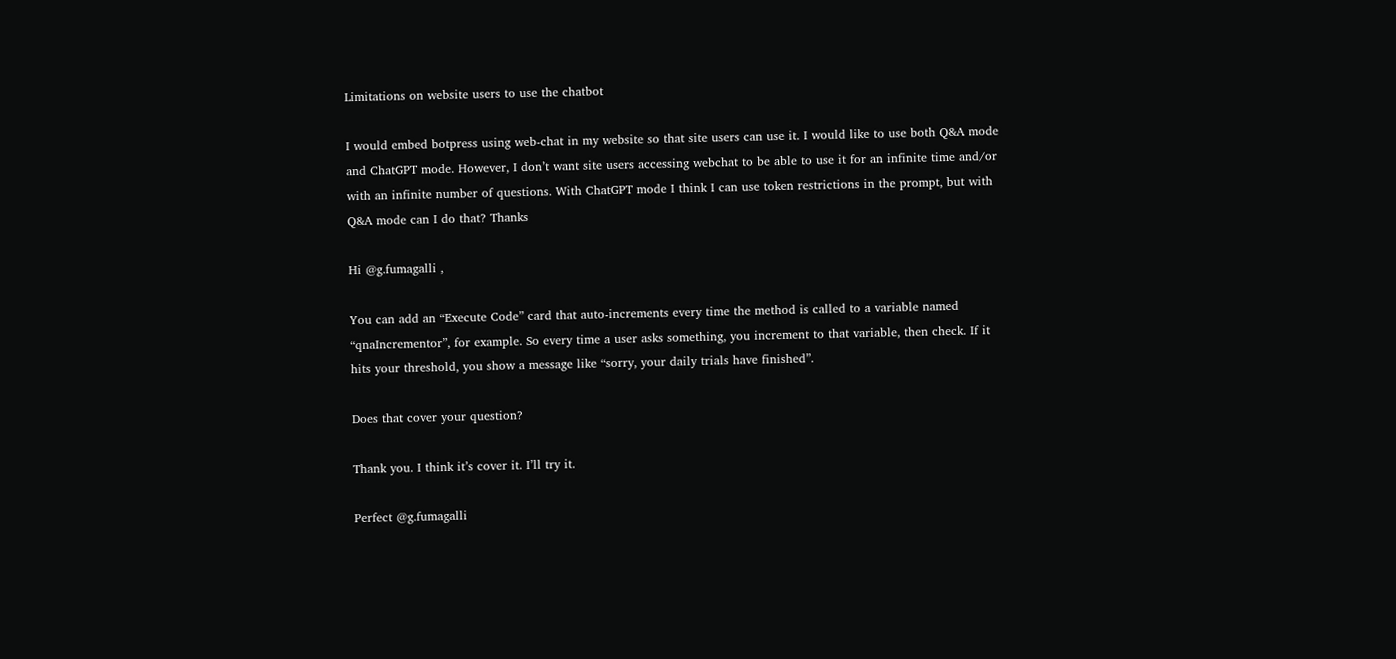Limitations on website users to use the chatbot

I would embed botpress using web-chat in my website so that site users can use it. I would like to use both Q&A mode and ChatGPT mode. However, I don’t want site users accessing webchat to be able to use it for an infinite time and/or with an infinite number of questions. With ChatGPT mode I think I can use token restrictions in the prompt, but with Q&A mode can I do that? Thanks

Hi @g.fumagalli ,

You can add an “Execute Code” card that auto-increments every time the method is called to a variable named “qnaIncrementor”, for example. So every time a user asks something, you increment to that variable, then check. If it hits your threshold, you show a message like “sorry, your daily trials have finished”.

Does that cover your question?

Thank you. I think it’s cover it. I’ll try it.

Perfect @g.fumagalli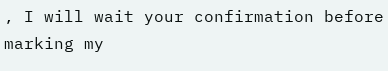, I will wait your confirmation before marking my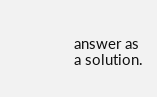answer as a solution.